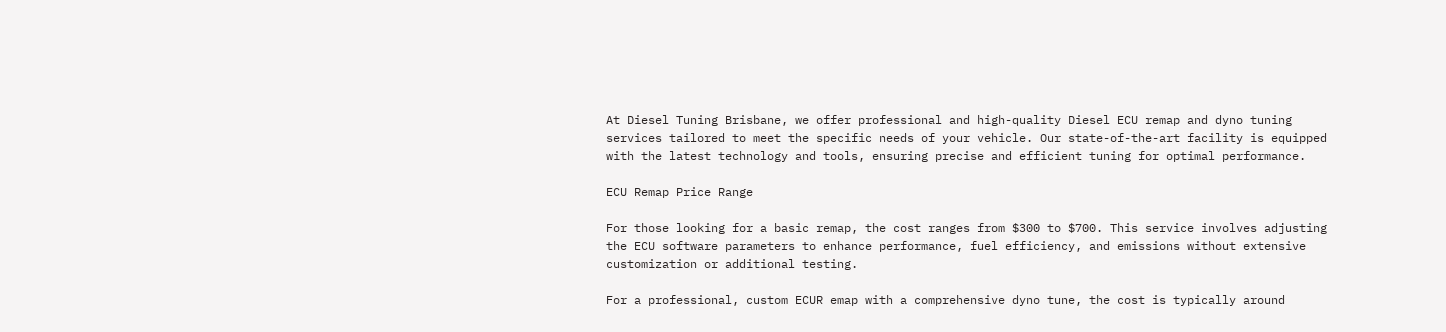At Diesel Tuning Brisbane, we offer professional and high-quality Diesel ECU remap and dyno tuning services tailored to meet the specific needs of your vehicle. Our state-of-the-art facility is equipped with the latest technology and tools, ensuring precise and efficient tuning for optimal performance.

ECU Remap Price Range

For those looking for a basic remap, the cost ranges from $300 to $700. This service involves adjusting the ECU software parameters to enhance performance, fuel efficiency, and emissions without extensive customization or additional testing.

For a professional, custom ECUR emap with a comprehensive dyno tune, the cost is typically around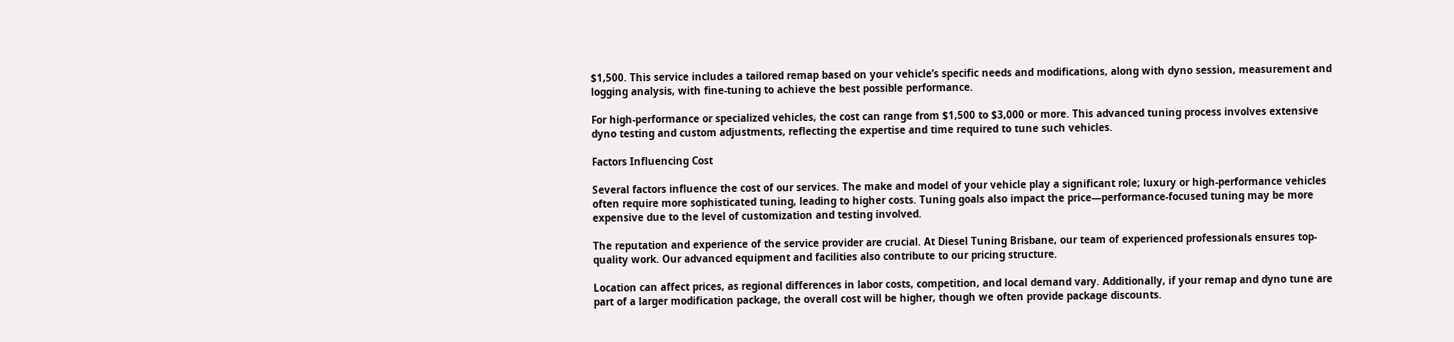$1,500. This service includes a tailored remap based on your vehicle’s specific needs and modifications, along with dyno session, measurement and logging analysis, with fine-tuning to achieve the best possible performance.

For high-performance or specialized vehicles, the cost can range from $1,500 to $3,000 or more. This advanced tuning process involves extensive dyno testing and custom adjustments, reflecting the expertise and time required to tune such vehicles.

Factors Influencing Cost

Several factors influence the cost of our services. The make and model of your vehicle play a significant role; luxury or high-performance vehicles often require more sophisticated tuning, leading to higher costs. Tuning goals also impact the price—performance-focused tuning may be more expensive due to the level of customization and testing involved.

The reputation and experience of the service provider are crucial. At Diesel Tuning Brisbane, our team of experienced professionals ensures top-quality work. Our advanced equipment and facilities also contribute to our pricing structure.

Location can affect prices, as regional differences in labor costs, competition, and local demand vary. Additionally, if your remap and dyno tune are part of a larger modification package, the overall cost will be higher, though we often provide package discounts.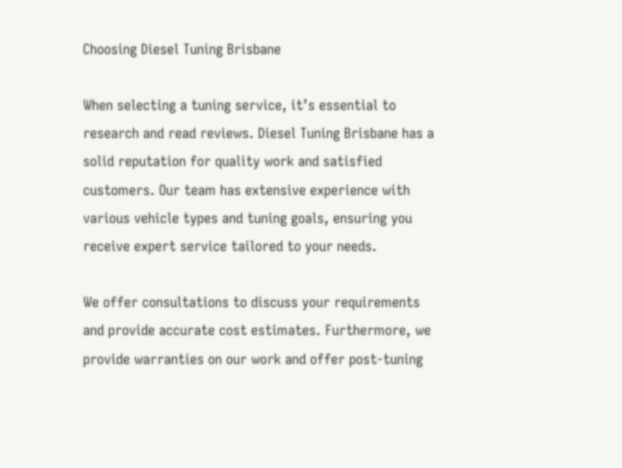Choosing Diesel Tuning Brisbane

When selecting a tuning service, it’s essential to research and read reviews. Diesel Tuning Brisbane has a solid reputation for quality work and satisfied customers. Our team has extensive experience with various vehicle types and tuning goals, ensuring you receive expert service tailored to your needs.

We offer consultations to discuss your requirements and provide accurate cost estimates. Furthermore, we provide warranties on our work and offer post-tuning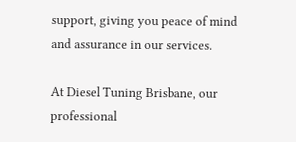support, giving you peace of mind and assurance in our services.

At Diesel Tuning Brisbane, our professional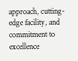approach, cutting-edge facility, and commitment to excellence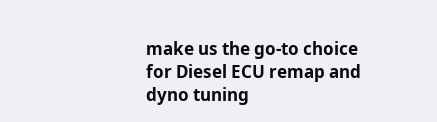make us the go-to choice for Diesel ECU remap and dyno tuning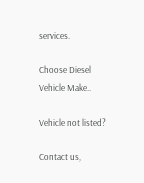services.

Choose Diesel Vehicle Make..

Vehicle not listed?

Contact us,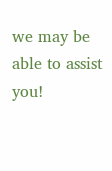we may be able to assist you!